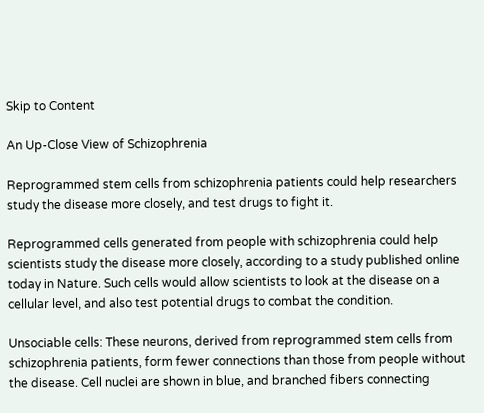Skip to Content

An Up-Close View of Schizophrenia

Reprogrammed stem cells from schizophrenia patients could help researchers study the disease more closely, and test drugs to fight it.

Reprogrammed cells generated from people with schizophrenia could help scientists study the disease more closely, according to a study published online today in Nature. Such cells would allow scientists to look at the disease on a cellular level, and also test potential drugs to combat the condition.

Unsociable cells: These neurons, derived from reprogrammed stem cells from schizophrenia patients, form fewer connections than those from people without the disease. Cell nuclei are shown in blue, and branched fibers connecting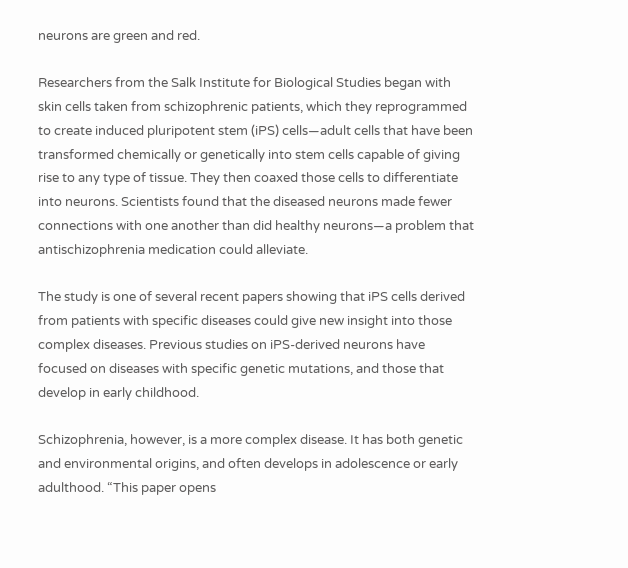neurons are green and red.

Researchers from the Salk Institute for Biological Studies began with skin cells taken from schizophrenic patients, which they reprogrammed to create induced pluripotent stem (iPS) cells—adult cells that have been transformed chemically or genetically into stem cells capable of giving rise to any type of tissue. They then coaxed those cells to differentiate into neurons. Scientists found that the diseased neurons made fewer connections with one another than did healthy neurons—a problem that antischizophrenia medication could alleviate.

The study is one of several recent papers showing that iPS cells derived from patients with specific diseases could give new insight into those complex diseases. Previous studies on iPS-derived neurons have focused on diseases with specific genetic mutations, and those that develop in early childhood.

Schizophrenia, however, is a more complex disease. It has both genetic and environmental origins, and often develops in adolescence or early adulthood. “This paper opens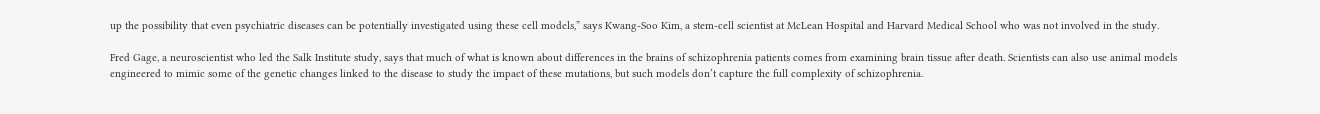up the possibility that even psychiatric diseases can be potentially investigated using these cell models,” says Kwang-Soo Kim, a stem-cell scientist at McLean Hospital and Harvard Medical School who was not involved in the study.

Fred Gage, a neuroscientist who led the Salk Institute study, says that much of what is known about differences in the brains of schizophrenia patients comes from examining brain tissue after death. Scientists can also use animal models engineered to mimic some of the genetic changes linked to the disease to study the impact of these mutations, but such models don’t capture the full complexity of schizophrenia.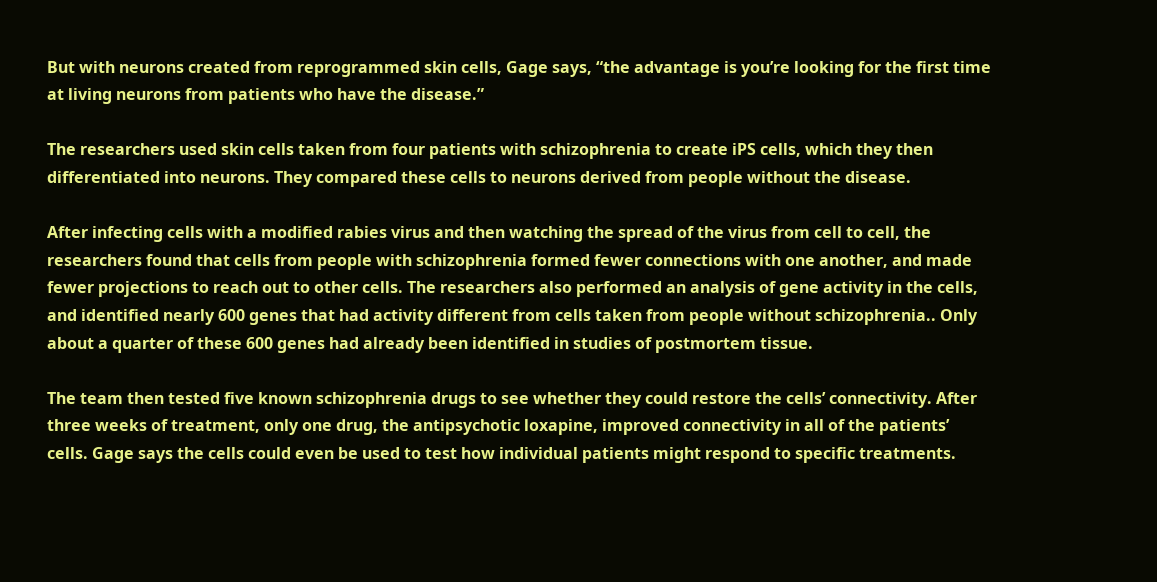But with neurons created from reprogrammed skin cells, Gage says, “the advantage is you’re looking for the first time at living neurons from patients who have the disease.”

The researchers used skin cells taken from four patients with schizophrenia to create iPS cells, which they then differentiated into neurons. They compared these cells to neurons derived from people without the disease.

After infecting cells with a modified rabies virus and then watching the spread of the virus from cell to cell, the researchers found that cells from people with schizophrenia formed fewer connections with one another, and made fewer projections to reach out to other cells. The researchers also performed an analysis of gene activity in the cells, and identified nearly 600 genes that had activity different from cells taken from people without schizophrenia.. Only about a quarter of these 600 genes had already been identified in studies of postmortem tissue.

The team then tested five known schizophrenia drugs to see whether they could restore the cells’ connectivity. After three weeks of treatment, only one drug, the antipsychotic loxapine, improved connectivity in all of the patients’ cells. Gage says the cells could even be used to test how individual patients might respond to specific treatments.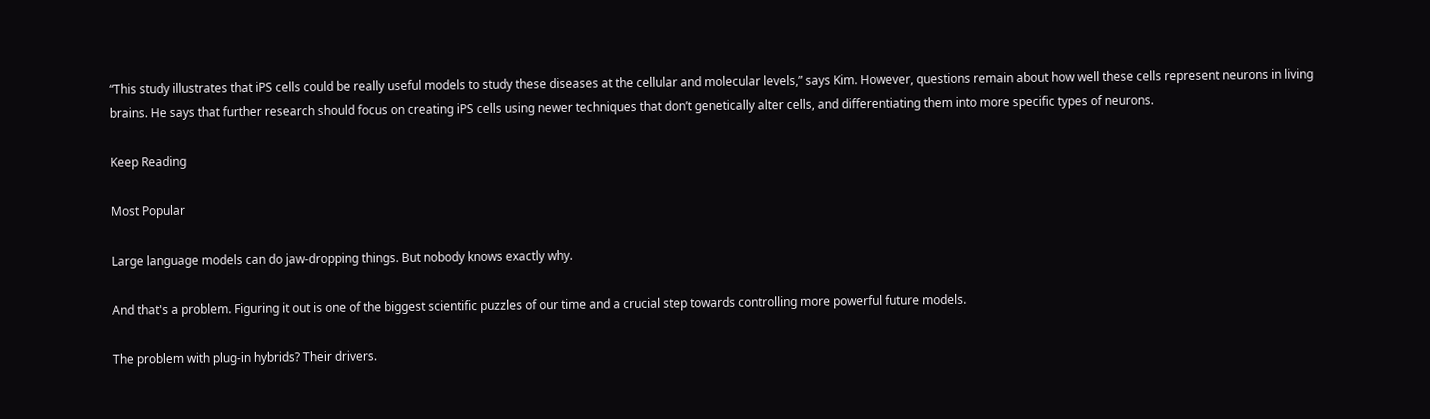“This study illustrates that iPS cells could be really useful models to study these diseases at the cellular and molecular levels,” says Kim. However, questions remain about how well these cells represent neurons in living brains. He says that further research should focus on creating iPS cells using newer techniques that don’t genetically alter cells, and differentiating them into more specific types of neurons.

Keep Reading

Most Popular

Large language models can do jaw-dropping things. But nobody knows exactly why.

And that's a problem. Figuring it out is one of the biggest scientific puzzles of our time and a crucial step towards controlling more powerful future models.

The problem with plug-in hybrids? Their drivers.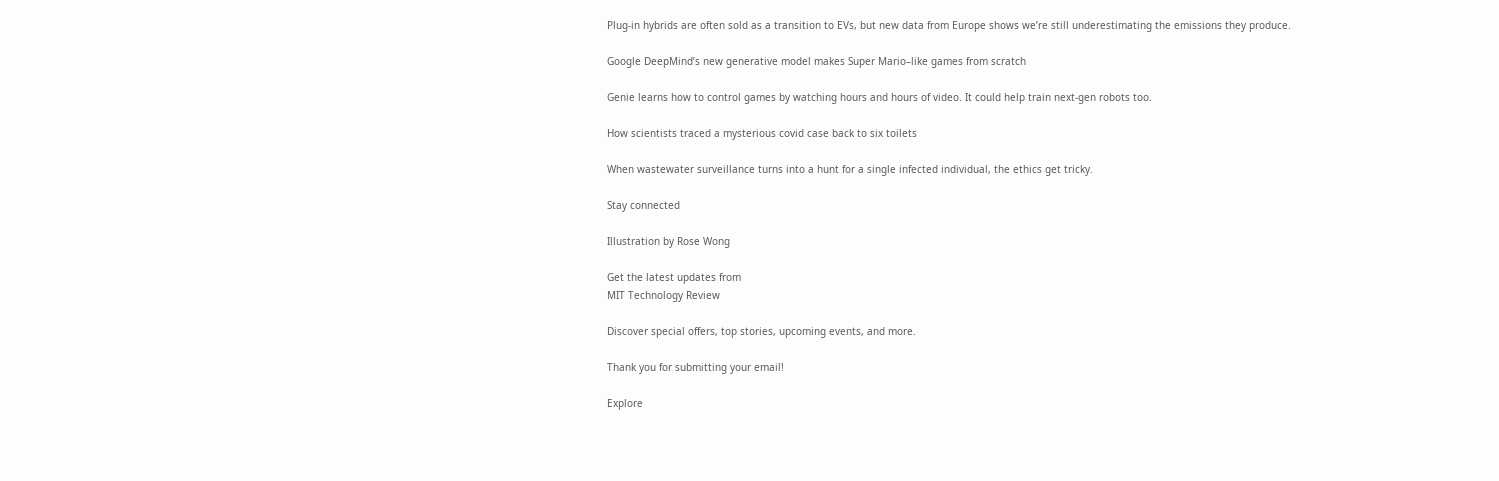Plug-in hybrids are often sold as a transition to EVs, but new data from Europe shows we’re still underestimating the emissions they produce.

Google DeepMind’s new generative model makes Super Mario–like games from scratch

Genie learns how to control games by watching hours and hours of video. It could help train next-gen robots too.

How scientists traced a mysterious covid case back to six toilets

When wastewater surveillance turns into a hunt for a single infected individual, the ethics get tricky.

Stay connected

Illustration by Rose Wong

Get the latest updates from
MIT Technology Review

Discover special offers, top stories, upcoming events, and more.

Thank you for submitting your email!

Explore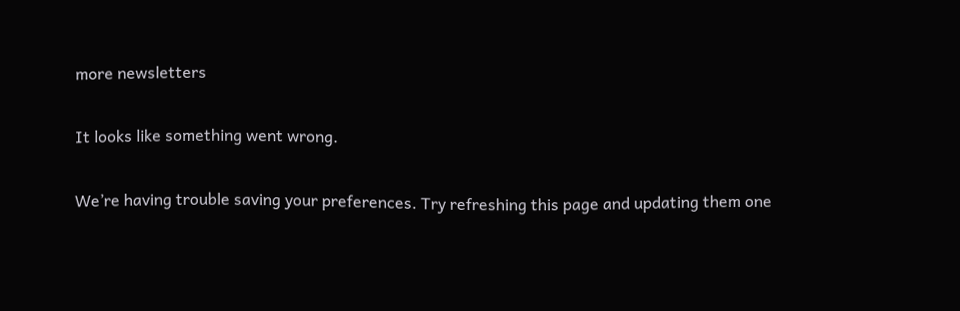more newsletters

It looks like something went wrong.

We’re having trouble saving your preferences. Try refreshing this page and updating them one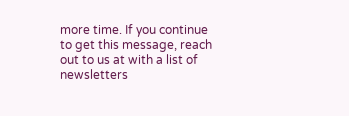more time. If you continue to get this message, reach out to us at with a list of newsletters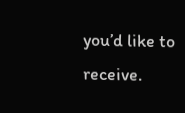you’d like to receive.